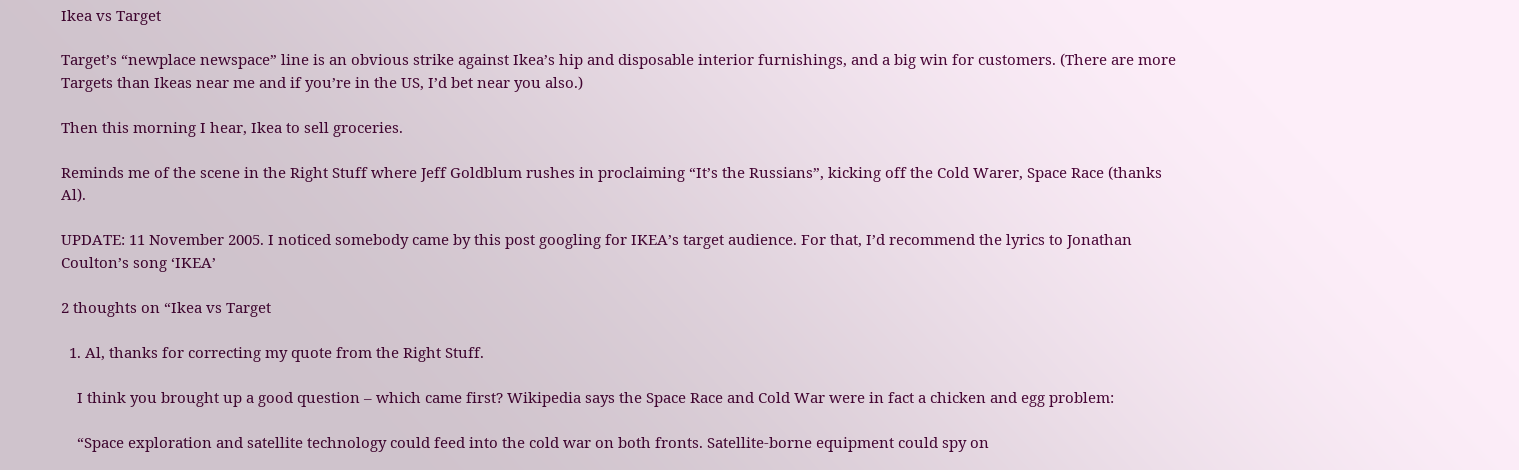Ikea vs Target

Target’s “newplace newspace” line is an obvious strike against Ikea’s hip and disposable interior furnishings, and a big win for customers. (There are more Targets than Ikeas near me and if you’re in the US, I’d bet near you also.)

Then this morning I hear, Ikea to sell groceries.

Reminds me of the scene in the Right Stuff where Jeff Goldblum rushes in proclaiming “It’s the Russians”, kicking off the Cold Warer, Space Race (thanks Al).

UPDATE: 11 November 2005. I noticed somebody came by this post googling for IKEA’s target audience. For that, I’d recommend the lyrics to Jonathan Coulton’s song ‘IKEA’

2 thoughts on “Ikea vs Target

  1. Al, thanks for correcting my quote from the Right Stuff.

    I think you brought up a good question – which came first? Wikipedia says the Space Race and Cold War were in fact a chicken and egg problem:

    “Space exploration and satellite technology could feed into the cold war on both fronts. Satellite-borne equipment could spy on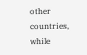other countries, while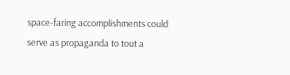space-faring accomplishments could serve as propaganda to tout a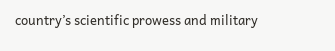country’s scientific prowess and military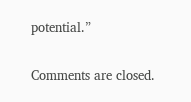potential.”

Comments are closed.